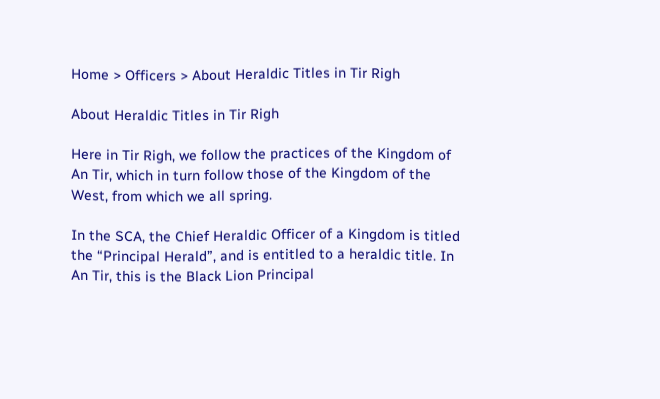Home > Officers > About Heraldic Titles in Tir Righ

About Heraldic Titles in Tir Righ

Here in Tir Righ, we follow the practices of the Kingdom of An Tir, which in turn follow those of the Kingdom of the West, from which we all spring.

In the SCA, the Chief Heraldic Officer of a Kingdom is titled the “Principal Herald”, and is entitled to a heraldic title. In An Tir, this is the Black Lion Principal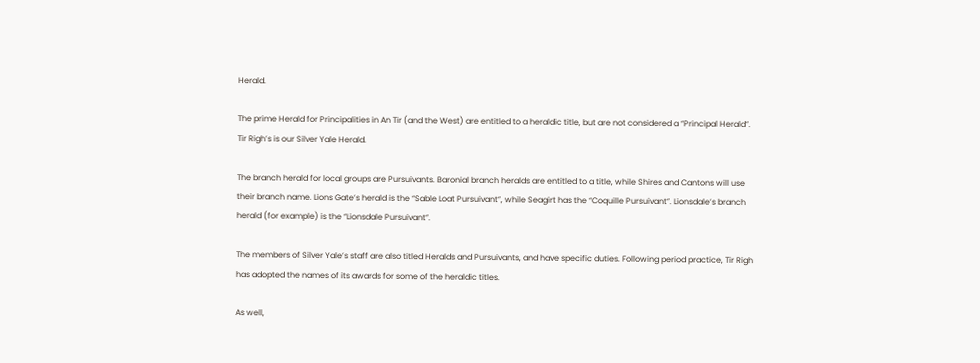Herald.

The prime Herald for Principalities in An Tir (and the West) are entitled to a heraldic title, but are not considered a “Principal Herald”. Tir Righ’s is our Silver Yale Herald.

The branch herald for local groups are Pursuivants. Baronial branch heralds are entitled to a title, while Shires and Cantons will use their branch name. Lions Gate’s herald is the “Sable Loat Pursuivant”, while Seagirt has the “Coquille Pursuivant”. Lionsdale’s branch herald (for example) is the “Lionsdale Pursuivant”.

The members of Silver Yale’s staff are also titled Heralds and Pursuivants, and have specific duties. Following period practice, Tir Righ has adopted the names of its awards for some of the heraldic titles.

As well,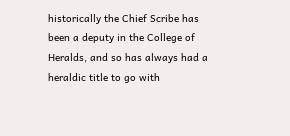historically the Chief Scribe has been a deputy in the College of Heralds, and so has always had a heraldic title to go with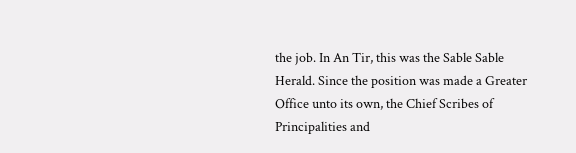the job. In An Tir, this was the Sable Sable Herald. Since the position was made a Greater Office unto its own, the Chief Scribes of Principalities and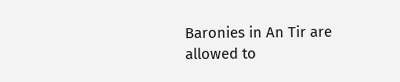Baronies in An Tir are allowed to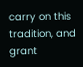carry on this tradition, and grant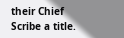their Chief Scribe a title.